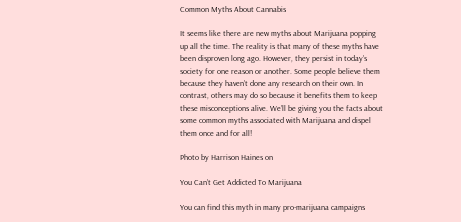Common Myths About Cannabis

It seems like there are new myths about Marijuana popping up all the time. The reality is that many of these myths have been disproven long ago. However, they persist in today’s society for one reason or another. Some people believe them because they haven’t done any research on their own. In contrast, others may do so because it benefits them to keep these misconceptions alive. We’ll be giving you the facts about some common myths associated with Marijuana and dispel them once and for all!

Photo by Harrison Haines on

You Can’t Get Addicted To Marijuana

You can find this myth in many pro-marijuana campaigns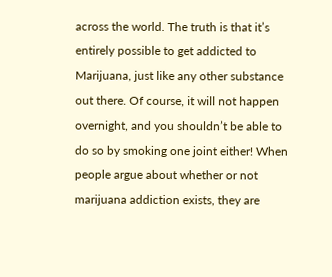across the world. The truth is that it’s entirely possible to get addicted to Marijuana, just like any other substance out there. Of course, it will not happen overnight, and you shouldn’t be able to do so by smoking one joint either! When people argue about whether or not marijuana addiction exists, they are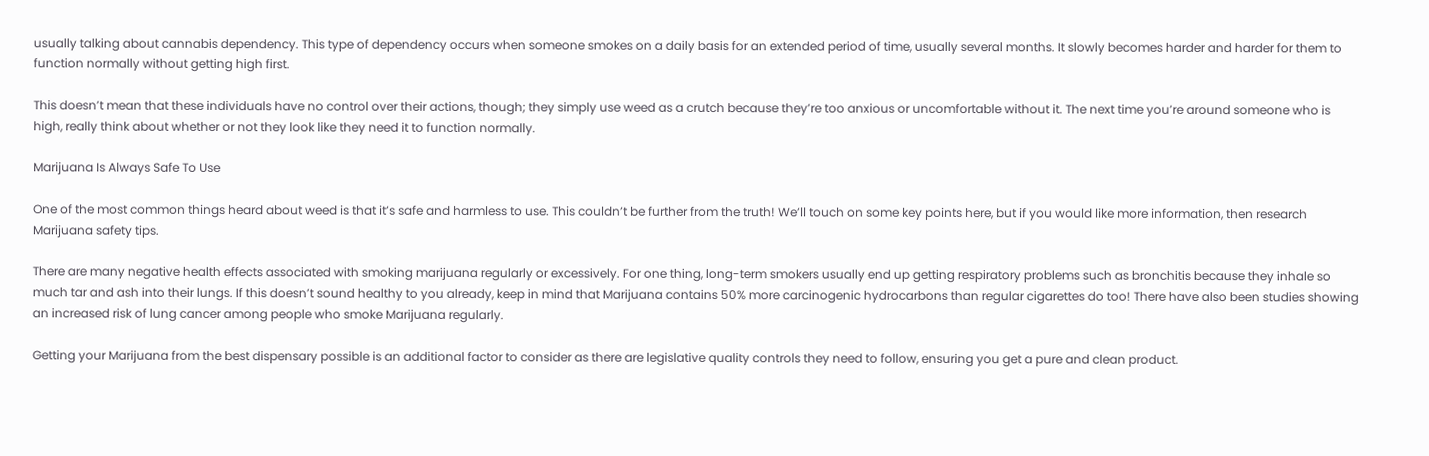usually talking about cannabis dependency. This type of dependency occurs when someone smokes on a daily basis for an extended period of time, usually several months. It slowly becomes harder and harder for them to function normally without getting high first.

This doesn’t mean that these individuals have no control over their actions, though; they simply use weed as a crutch because they’re too anxious or uncomfortable without it. The next time you’re around someone who is high, really think about whether or not they look like they need it to function normally.

Marijuana Is Always Safe To Use

One of the most common things heard about weed is that it’s safe and harmless to use. This couldn’t be further from the truth! We’ll touch on some key points here, but if you would like more information, then research Marijuana safety tips.

There are many negative health effects associated with smoking marijuana regularly or excessively. For one thing, long-term smokers usually end up getting respiratory problems such as bronchitis because they inhale so much tar and ash into their lungs. If this doesn’t sound healthy to you already, keep in mind that Marijuana contains 50% more carcinogenic hydrocarbons than regular cigarettes do too! There have also been studies showing an increased risk of lung cancer among people who smoke Marijuana regularly.

Getting your Marijuana from the best dispensary possible is an additional factor to consider as there are legislative quality controls they need to follow, ensuring you get a pure and clean product.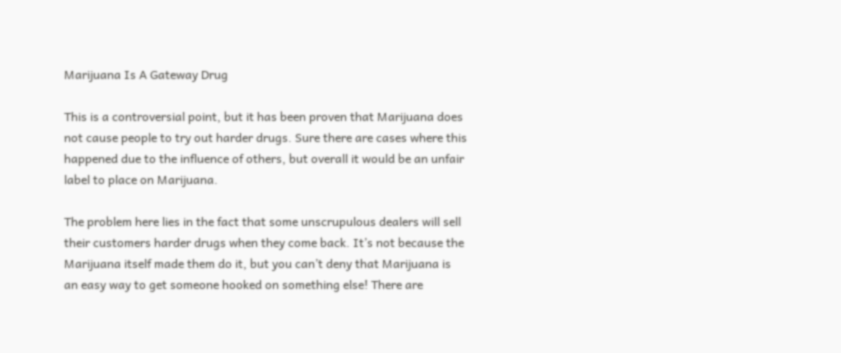Marijuana Is A Gateway Drug

This is a controversial point, but it has been proven that Marijuana does not cause people to try out harder drugs. Sure there are cases where this happened due to the influence of others, but overall it would be an unfair label to place on Marijuana.

The problem here lies in the fact that some unscrupulous dealers will sell their customers harder drugs when they come back. It’s not because the Marijuana itself made them do it, but you can’t deny that Marijuana is an easy way to get someone hooked on something else! There are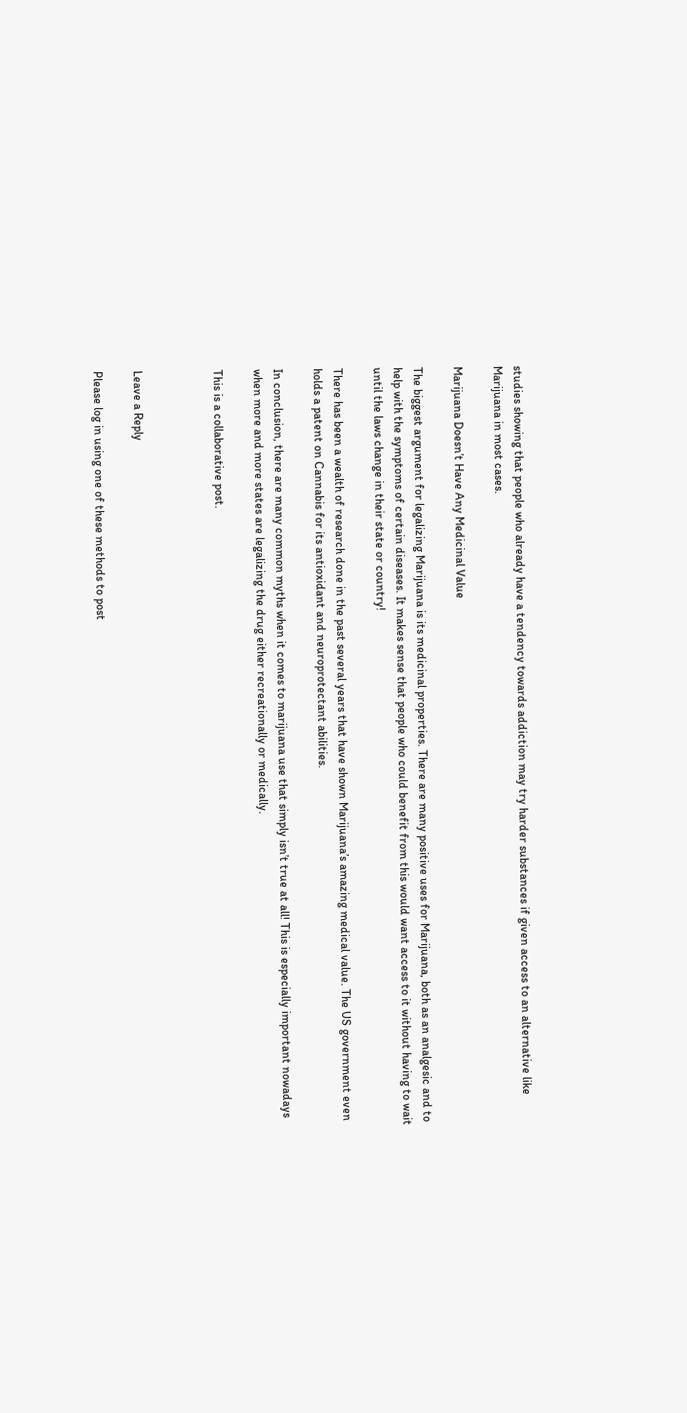studies showing that people who already have a tendency towards addiction may try harder substances if given access to an alternative like Marijuana in most cases.

Marijuana Doesn’t Have Any Medicinal Value

The biggest argument for legalizing Marijuana is its medicinal properties. There are many positive uses for Marijuana, both as an analgesic and to help with the symptoms of certain diseases. It makes sense that people who could benefit from this would want access to it without having to wait until the laws change in their state or country!

There has been a wealth of research done in the past several years that have shown Marijuana’s amazing medical value. The US government even holds a patent on Cannabis for its antioxidant and neuroprotectant abilities.

In conclusion, there are many common myths when it comes to marijuana use that simply isn’t true at all! This is especially important nowadays when more and more states are legalizing the drug either recreationally or medically.

This is a collaborative post.



Leave a Reply

Please log in using one of these methods to post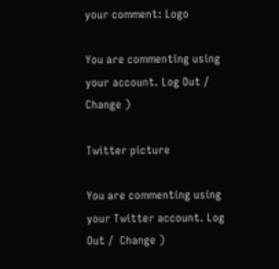your comment: Logo

You are commenting using your account. Log Out /  Change )

Twitter picture

You are commenting using your Twitter account. Log Out /  Change )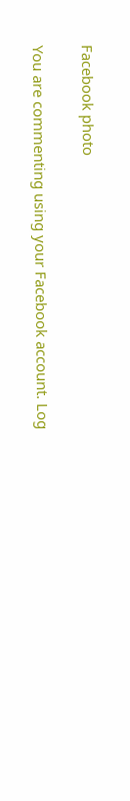Facebook photo

You are commenting using your Facebook account. Log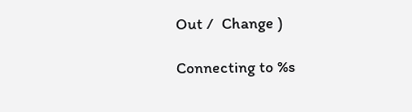Out /  Change )

Connecting to %s